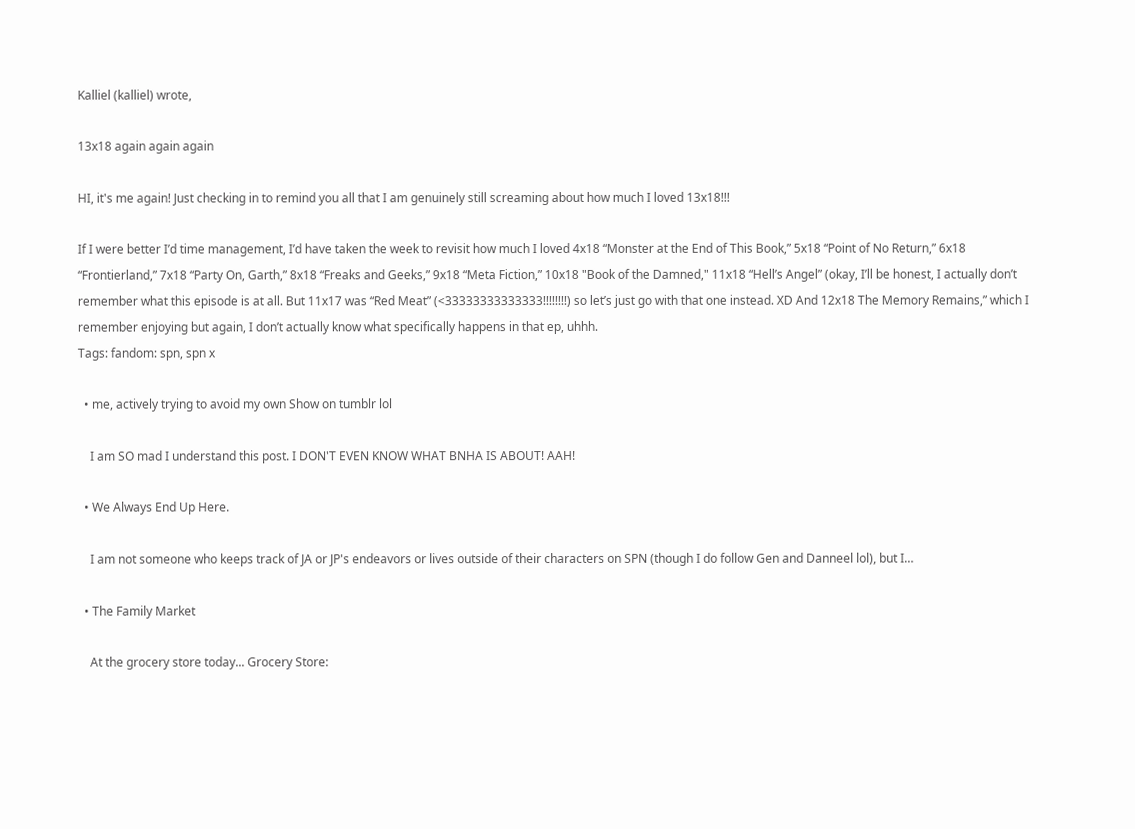Kalliel (kalliel) wrote,

13x18 again again again

HI, it's me again! Just checking in to remind you all that I am genuinely still screaming about how much I loved 13x18!!!

If I were better I’d time management, I’d have taken the week to revisit how much I loved 4x18 “Monster at the End of This Book,” 5x18 “Point of No Return,” 6x18 “Frontierland,” 7x18 “Party On, Garth,” 8x18 “Freaks and Geeks,” 9x18 “Meta Fiction,” 10x18 "Book of the Damned," 11x18 “Hell’s Angel” (okay, I’ll be honest, I actually don’t remember what this episode is at all. But 11x17 was “Red Meat” (<33333333333333!!!!!!!!) so let’s just go with that one instead. XD And 12x18 The Memory Remains,” which I remember enjoying but again, I don’t actually know what specifically happens in that ep, uhhh.
Tags: fandom: spn, spn x

  • me, actively trying to avoid my own Show on tumblr lol

    I am SO mad I understand this post. I DON'T EVEN KNOW WHAT BNHA IS ABOUT! AAH!

  • We Always End Up Here.

    I am not someone who keeps track of JA or JP's endeavors or lives outside of their characters on SPN (though I do follow Gen and Danneel lol), but I…

  • The Family Market

    At the grocery store today... Grocery Store: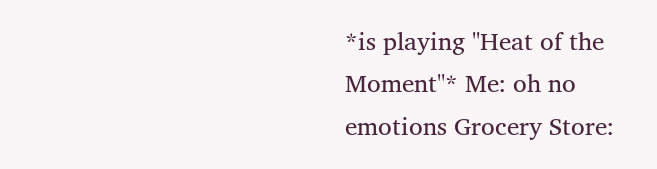*is playing "Heat of the Moment"* Me: oh no emotions Grocery Store: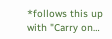*follows this up with "Carry on…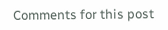Comments for this post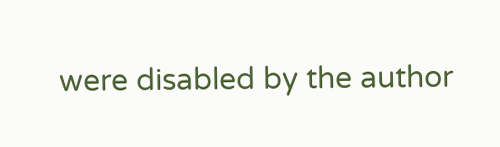were disabled by the author